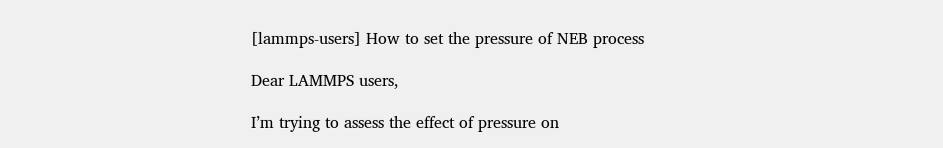[lammps-users] How to set the pressure of NEB process

Dear LAMMPS users,

I’m trying to assess the effect of pressure on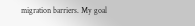migration barriers. My goal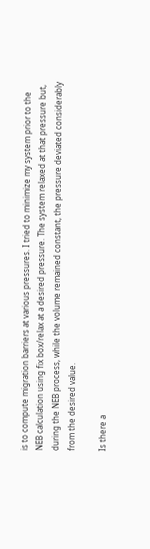is to compute migration barriers at various pressures. I tried to minimize my system prior to the NEB calculation using fix box/relax at a desired pressure. The system relaxed at that pressure but, during the NEB process, while the volume remained constant, the pressure deviated considerably from the desired value.

Is there a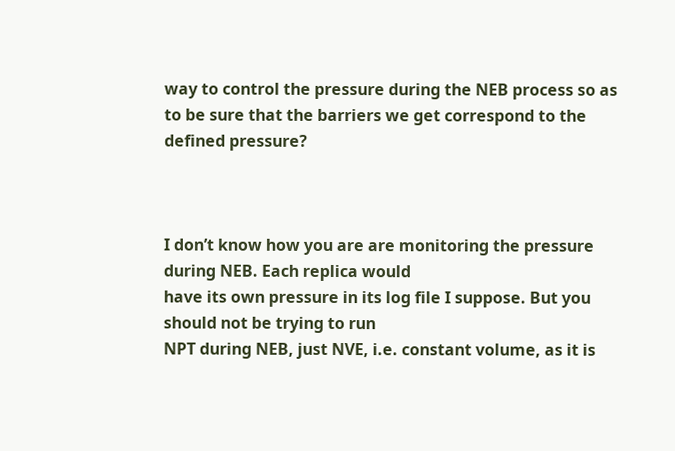way to control the pressure during the NEB process so as to be sure that the barriers we get correspond to the defined pressure?



I don’t know how you are are monitoring the pressure during NEB. Each replica would
have its own pressure in its log file I suppose. But you should not be trying to run
NPT during NEB, just NVE, i.e. constant volume, as it is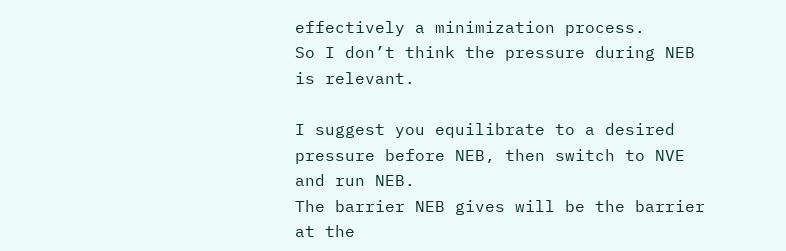effectively a minimization process.
So I don’t think the pressure during NEB is relevant.

I suggest you equilibrate to a desired pressure before NEB, then switch to NVE and run NEB.
The barrier NEB gives will be the barrier at the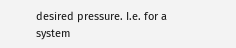desired pressure. I.e. for a system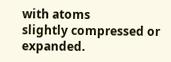with atoms
slightly compressed or expanded.